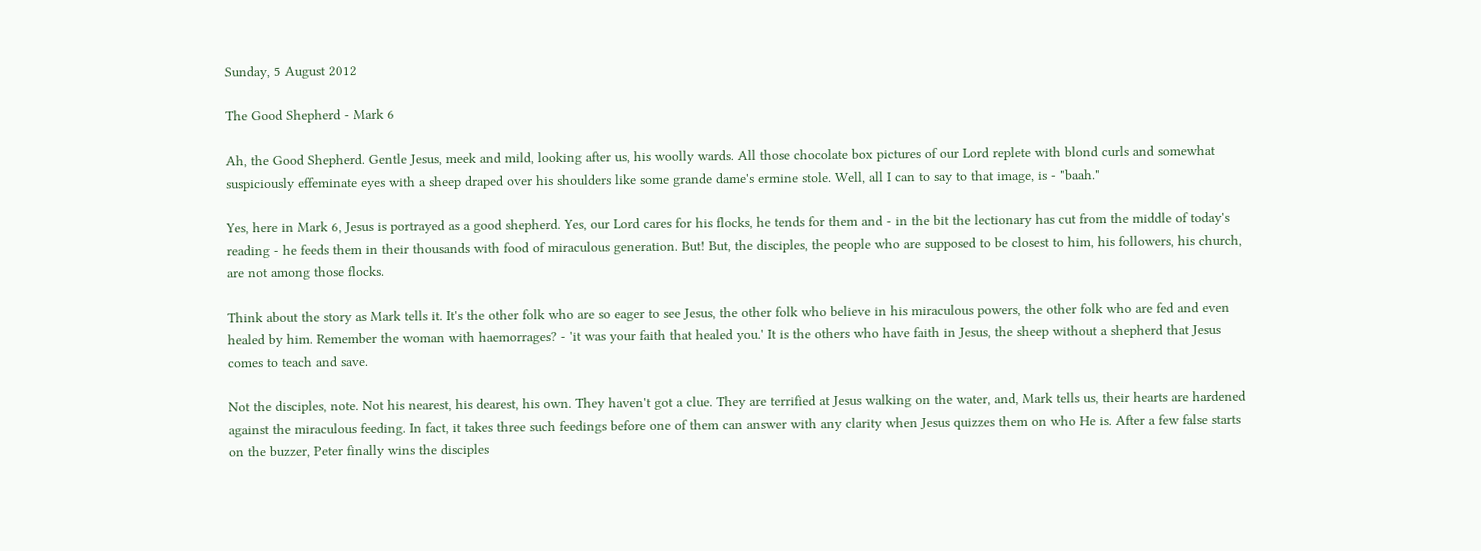Sunday, 5 August 2012

The Good Shepherd - Mark 6

Ah, the Good Shepherd. Gentle Jesus, meek and mild, looking after us, his woolly wards. All those chocolate box pictures of our Lord replete with blond curls and somewhat suspiciously effeminate eyes with a sheep draped over his shoulders like some grande dame's ermine stole. Well, all I can to say to that image, is - "baah."

Yes, here in Mark 6, Jesus is portrayed as a good shepherd. Yes, our Lord cares for his flocks, he tends for them and - in the bit the lectionary has cut from the middle of today's reading - he feeds them in their thousands with food of miraculous generation. But! But, the disciples, the people who are supposed to be closest to him, his followers, his church, are not among those flocks.

Think about the story as Mark tells it. It's the other folk who are so eager to see Jesus, the other folk who believe in his miraculous powers, the other folk who are fed and even healed by him. Remember the woman with haemorrages? - 'it was your faith that healed you.' It is the others who have faith in Jesus, the sheep without a shepherd that Jesus comes to teach and save.

Not the disciples, note. Not his nearest, his dearest, his own. They haven't got a clue. They are terrified at Jesus walking on the water, and, Mark tells us, their hearts are hardened against the miraculous feeding. In fact, it takes three such feedings before one of them can answer with any clarity when Jesus quizzes them on who He is. After a few false starts on the buzzer, Peter finally wins the disciples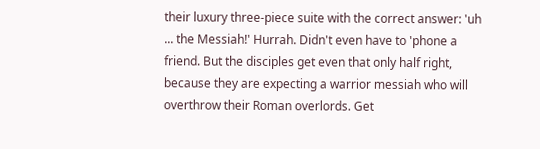their luxury three-piece suite with the correct answer: 'uh ... the Messiah!' Hurrah. Didn't even have to 'phone a friend. But the disciples get even that only half right, because they are expecting a warrior messiah who will overthrow their Roman overlords. Get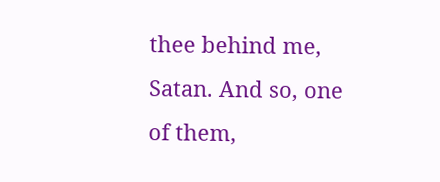thee behind me, Satan. And so, one of them,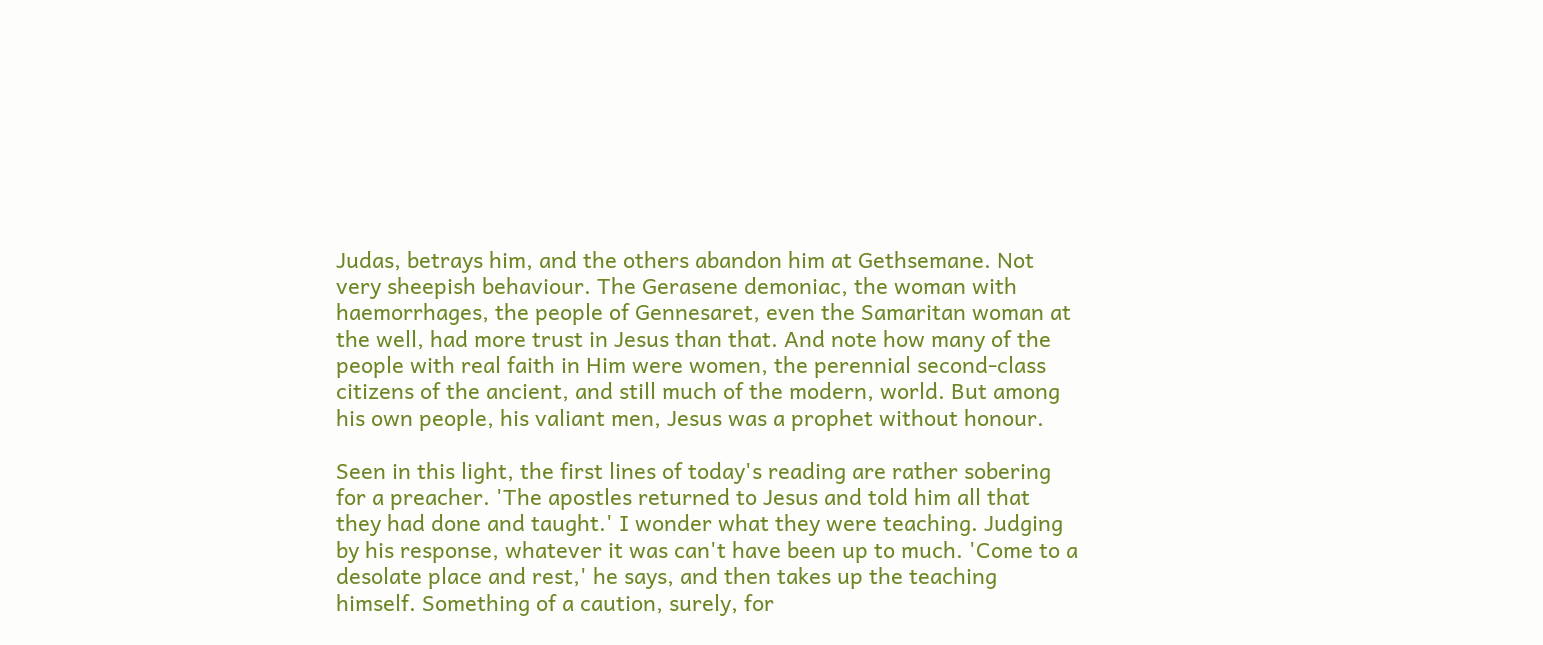Judas, betrays him, and the others abandon him at Gethsemane. Not very sheepish behaviour. The Gerasene demoniac, the woman with haemorrhages, the people of Gennesaret, even the Samaritan woman at the well, had more trust in Jesus than that. And note how many of the people with real faith in Him were women, the perennial second-class citizens of the ancient, and still much of the modern, world. But among his own people, his valiant men, Jesus was a prophet without honour.

Seen in this light, the first lines of today's reading are rather sobering for a preacher. 'The apostles returned to Jesus and told him all that they had done and taught.' I wonder what they were teaching. Judging by his response, whatever it was can't have been up to much. 'Come to a desolate place and rest,' he says, and then takes up the teaching himself. Something of a caution, surely, for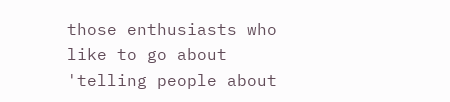those enthusiasts who like to go about 'telling people about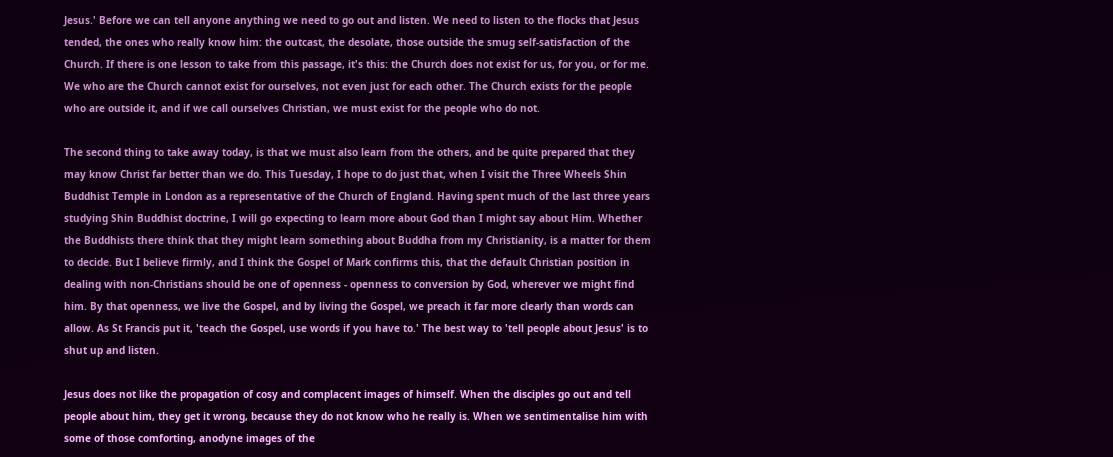Jesus.' Before we can tell anyone anything we need to go out and listen. We need to listen to the flocks that Jesus tended, the ones who really know him: the outcast, the desolate, those outside the smug self-satisfaction of the Church. If there is one lesson to take from this passage, it's this: the Church does not exist for us, for you, or for me. We who are the Church cannot exist for ourselves, not even just for each other. The Church exists for the people who are outside it, and if we call ourselves Christian, we must exist for the people who do not.

The second thing to take away today, is that we must also learn from the others, and be quite prepared that they may know Christ far better than we do. This Tuesday, I hope to do just that, when I visit the Three Wheels Shin Buddhist Temple in London as a representative of the Church of England. Having spent much of the last three years studying Shin Buddhist doctrine, I will go expecting to learn more about God than I might say about Him. Whether the Buddhists there think that they might learn something about Buddha from my Christianity, is a matter for them to decide. But I believe firmly, and I think the Gospel of Mark confirms this, that the default Christian position in dealing with non-Christians should be one of openness - openness to conversion by God, wherever we might find him. By that openness, we live the Gospel, and by living the Gospel, we preach it far more clearly than words can allow. As St Francis put it, 'teach the Gospel, use words if you have to.' The best way to 'tell people about Jesus' is to shut up and listen.

Jesus does not like the propagation of cosy and complacent images of himself. When the disciples go out and tell people about him, they get it wrong, because they do not know who he really is. When we sentimentalise him with some of those comforting, anodyne images of the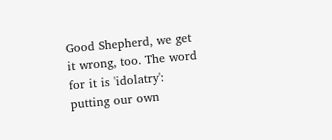Good Shepherd, we get it wrong, too. The word for it is 'idolatry': putting our own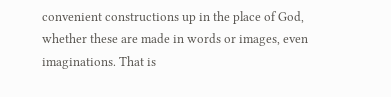convenient constructions up in the place of God, whether these are made in words or images, even imaginations. That is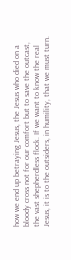how we end up betraying Jesus, the Jesus who died on a bloody cross not for our comfort but to save the outcast, the vast shepherdless flock. If we want to know the real Jesus, it is to the outsiders, in humility, that we must turn.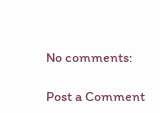No comments:

Post a Comment